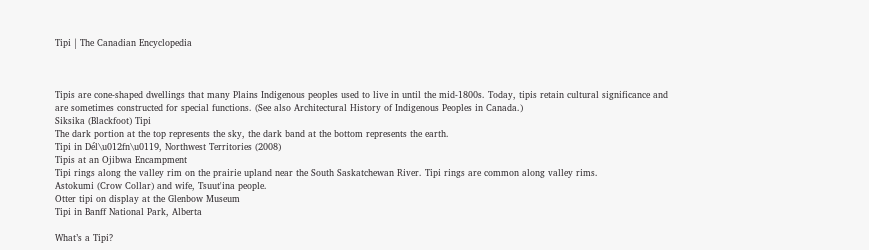Tipi | The Canadian Encyclopedia



Tipis are cone-shaped dwellings that many Plains Indigenous peoples used to live in until the mid-1800s. Today, tipis retain cultural significance and are sometimes constructed for special functions. (See also Architectural History of Indigenous Peoples in Canada.)
Siksika (Blackfoot) Tipi
The dark portion at the top represents the sky, the dark band at the bottom represents the earth.
Tipi in Dél\u012fn\u0119, Northwest Territories (2008)
Tipis at an Ojibwa Encampment
Tipi rings along the valley rim on the prairie upland near the South Saskatchewan River. Tipi rings are common along valley rims.
Astokumi (Crow Collar) and wife, Tsuut'ina people.
Otter tipi on display at the Glenbow Museum
Tipi in Banff National Park, Alberta

What’s a Tipi?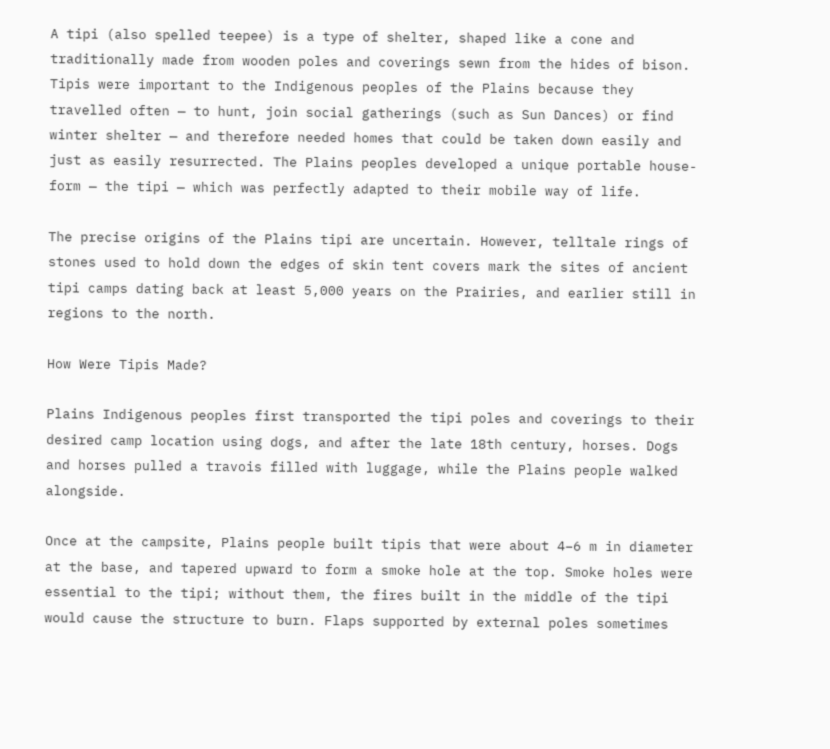A tipi (also spelled teepee) is a type of shelter, shaped like a cone and traditionally made from wooden poles and coverings sewn from the hides of bison. Tipis were important to the Indigenous peoples of the Plains because they travelled often — to hunt, join social gatherings (such as Sun Dances) or find winter shelter — and therefore needed homes that could be taken down easily and just as easily resurrected. The Plains peoples developed a unique portable house-form — the tipi — which was perfectly adapted to their mobile way of life.

The precise origins of the Plains tipi are uncertain. However, telltale rings of stones used to hold down the edges of skin tent covers mark the sites of ancient tipi camps dating back at least 5,000 years on the Prairies, and earlier still in regions to the north.

How Were Tipis Made?

Plains Indigenous peoples first transported the tipi poles and coverings to their desired camp location using dogs, and after the late 18th century, horses. Dogs and horses pulled a travois filled with luggage, while the Plains people walked alongside.

Once at the campsite, Plains people built tipis that were about 4–6 m in diameter at the base, and tapered upward to form a smoke hole at the top. Smoke holes were essential to the tipi; without them, the fires built in the middle of the tipi would cause the structure to burn. Flaps supported by external poles sometimes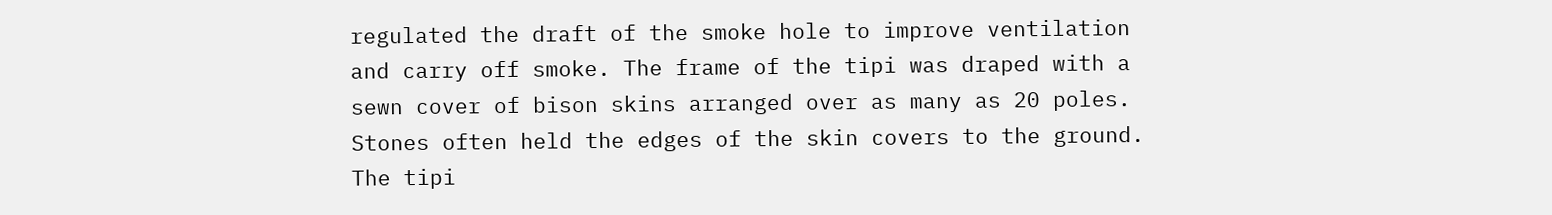regulated the draft of the smoke hole to improve ventilation and carry off smoke. The frame of the tipi was draped with a sewn cover of bison skins arranged over as many as 20 poles. Stones often held the edges of the skin covers to the ground. The tipi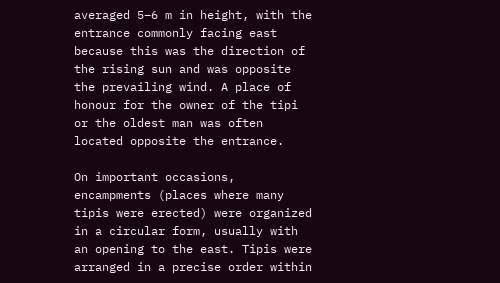averaged 5–6 m in height, with the entrance commonly facing east because this was the direction of the rising sun and was opposite the prevailing wind. A place of honour for the owner of the tipi or the oldest man was often located opposite the entrance.

On important occasions, encampments (places where many tipis were erected) were organized in a circular form, usually with an opening to the east. Tipis were arranged in a precise order within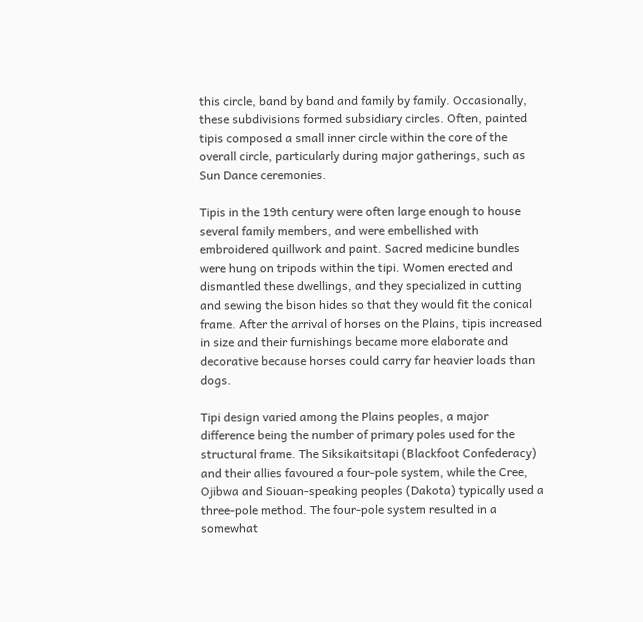this circle, band by band and family by family. Occasionally, these subdivisions formed subsidiary circles. Often, painted tipis composed a small inner circle within the core of the overall circle, particularly during major gatherings, such as Sun Dance ceremonies.

Tipis in the 19th century were often large enough to house several family members, and were embellished with embroidered quillwork and paint. Sacred medicine bundles were hung on tripods within the tipi. Women erected and dismantled these dwellings, and they specialized in cutting and sewing the bison hides so that they would fit the conical frame. After the arrival of horses on the Plains, tipis increased in size and their furnishings became more elaborate and decorative because horses could carry far heavier loads than dogs.

Tipi design varied among the Plains peoples, a major difference being the number of primary poles used for the structural frame. The Siksikaitsitapi (Blackfoot Confederacy) and their allies favoured a four-pole system, while the Cree, Ojibwa and Siouan-speaking peoples (Dakota) typically used a three-pole method. The four-pole system resulted in a somewhat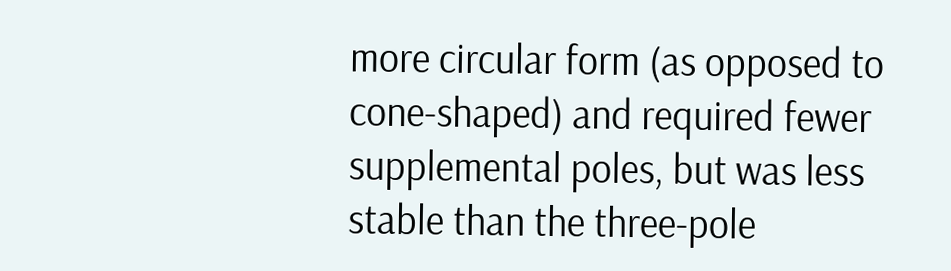more circular form (as opposed to cone-shaped) and required fewer supplemental poles, but was less stable than the three-pole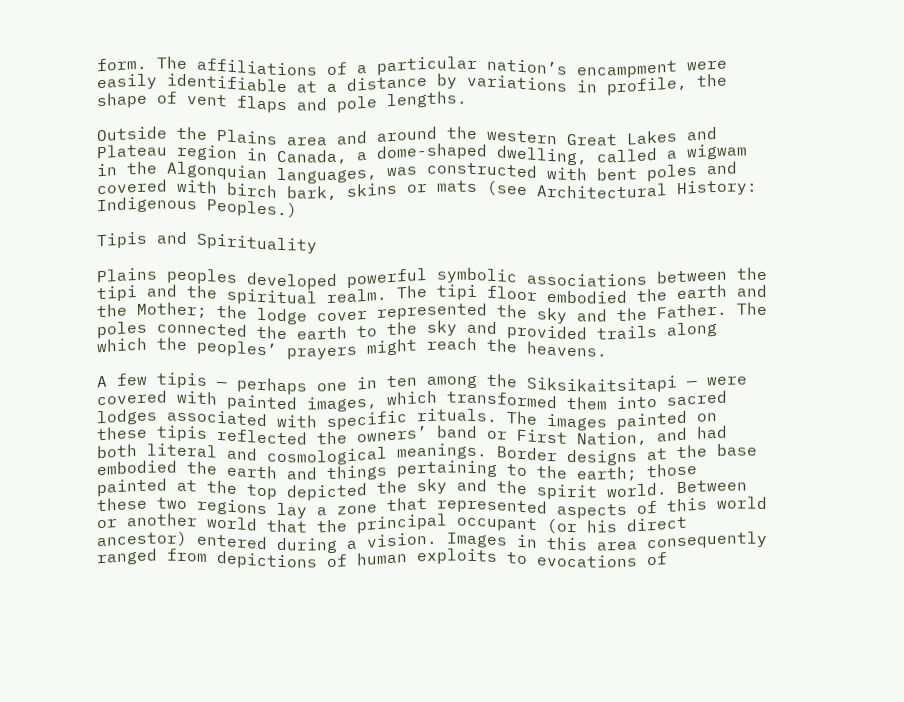form. The affiliations of a particular nation’s encampment were easily identifiable at a distance by variations in profile, the shape of vent flaps and pole lengths.

Outside the Plains area and around the western Great Lakes and Plateau region in Canada, a dome-shaped dwelling, called a wigwam in the Algonquian languages, was constructed with bent poles and covered with birch bark, skins or mats (see Architectural History: Indigenous Peoples.)

Tipis and Spirituality

Plains peoples developed powerful symbolic associations between the tipi and the spiritual realm. The tipi floor embodied the earth and the Mother; the lodge cover represented the sky and the Father. The poles connected the earth to the sky and provided trails along which the peoples’ prayers might reach the heavens.

A few tipis — perhaps one in ten among the Siksikaitsitapi — were covered with painted images, which transformed them into sacred lodges associated with specific rituals. The images painted on these tipis reflected the owners’ band or First Nation, and had both literal and cosmological meanings. Border designs at the base embodied the earth and things pertaining to the earth; those painted at the top depicted the sky and the spirit world. Between these two regions lay a zone that represented aspects of this world or another world that the principal occupant (or his direct ancestor) entered during a vision. Images in this area consequently ranged from depictions of human exploits to evocations of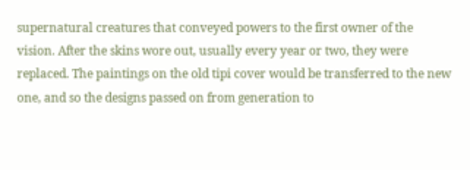supernatural creatures that conveyed powers to the first owner of the vision. After the skins wore out, usually every year or two, they were replaced. The paintings on the old tipi cover would be transferred to the new one, and so the designs passed on from generation to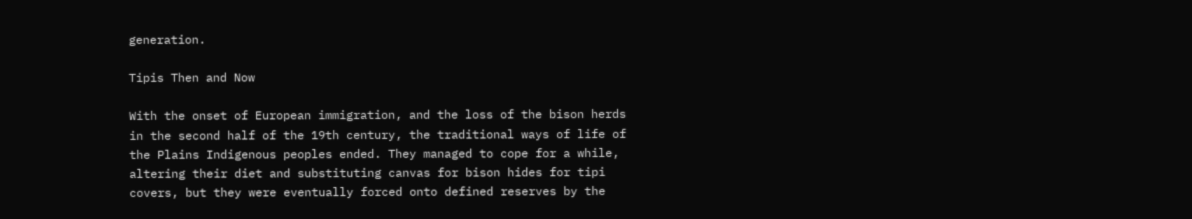generation.

Tipis Then and Now

With the onset of European immigration, and the loss of the bison herds in the second half of the 19th century, the traditional ways of life of the Plains Indigenous peoples ended. They managed to cope for a while, altering their diet and substituting canvas for bison hides for tipi covers, but they were eventually forced onto defined reserves by the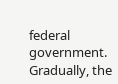federal government. Gradually, the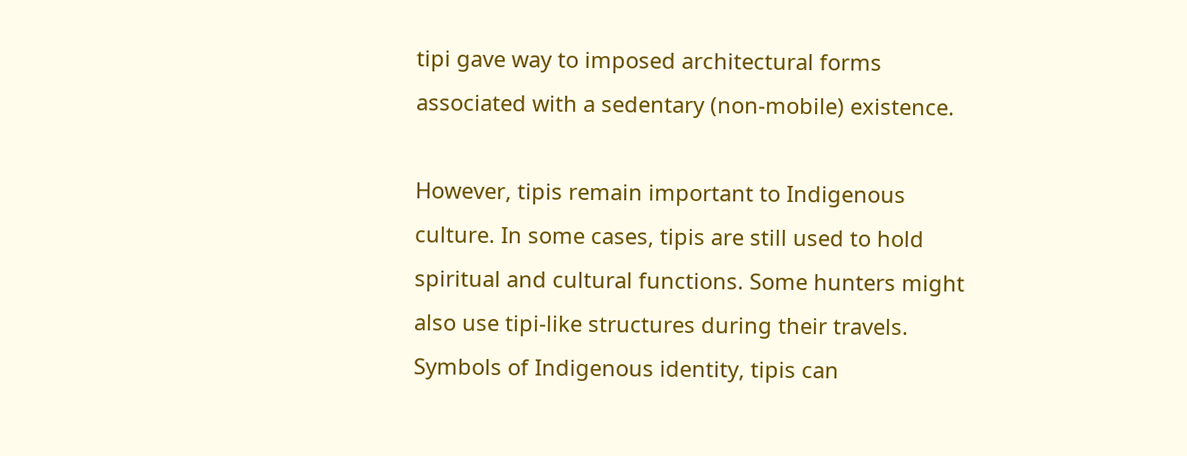tipi gave way to imposed architectural forms associated with a sedentary (non-mobile) existence.

However, tipis remain important to Indigenous culture. In some cases, tipis are still used to hold spiritual and cultural functions. Some hunters might also use tipi-like structures during their travels. Symbols of Indigenous identity, tipis can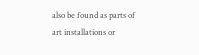also be found as parts of art installations or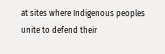at sites where Indigenous peoples unite to defend their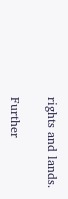rights and lands.

Further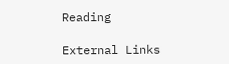Reading

External Links